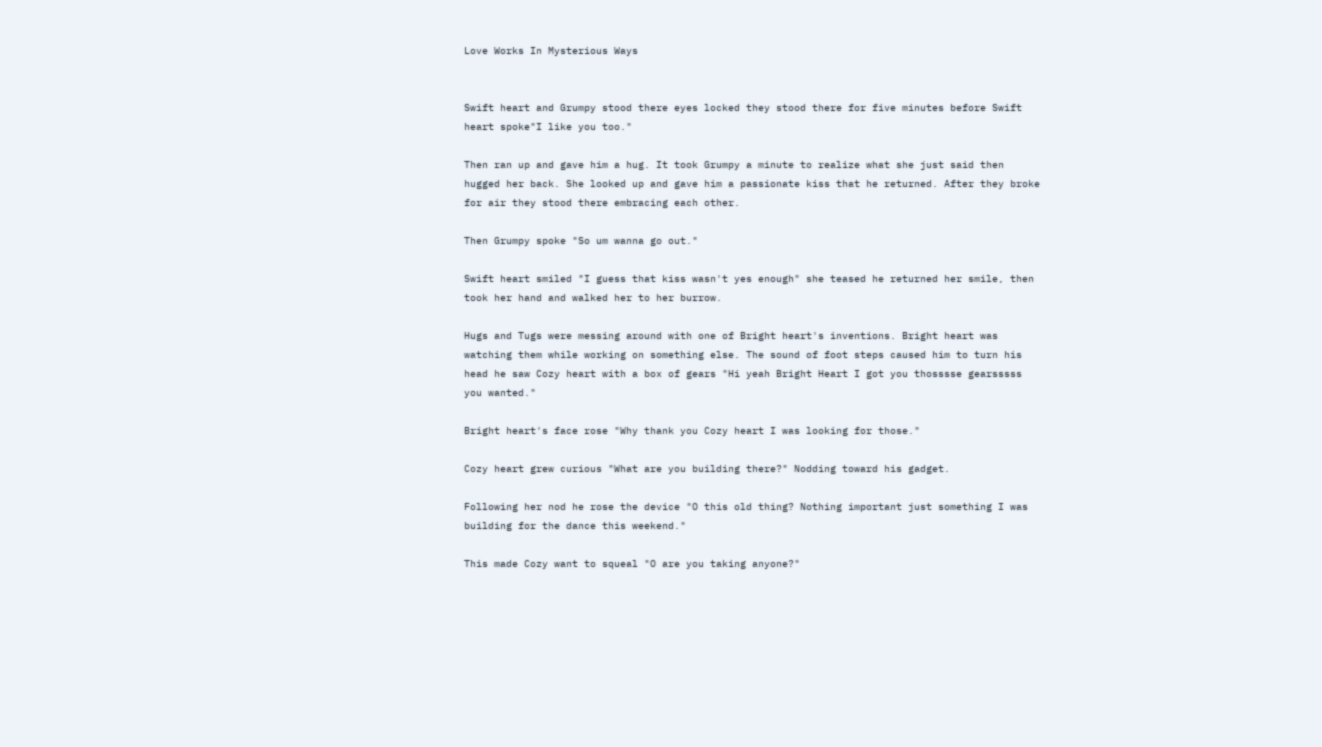Love Works In Mysterious Ways


Swift heart and Grumpy stood there eyes locked they stood there for five minutes before Swift heart spoke"I like you too."

Then ran up and gave him a hug. It took Grumpy a minute to realize what she just said then hugged her back. She looked up and gave him a passionate kiss that he returned. After they broke for air they stood there embracing each other.

Then Grumpy spoke "So um wanna go out."

Swift heart smiled "I guess that kiss wasn't yes enough" she teased he returned her smile, then took her hand and walked her to her burrow.

Hugs and Tugs were messing around with one of Bright heart's inventions. Bright heart was watching them while working on something else. The sound of foot steps caused him to turn his head he saw Cozy heart with a box of gears "Hi yeah Bright Heart I got you thosssse gearsssss you wanted."

Bright heart's face rose "Why thank you Cozy heart I was looking for those."

Cozy heart grew curious "What are you building there?" Nodding toward his gadget.

Following her nod he rose the device "O this old thing? Nothing important just something I was building for the dance this weekend."

This made Cozy want to squeal "O are you taking anyone?"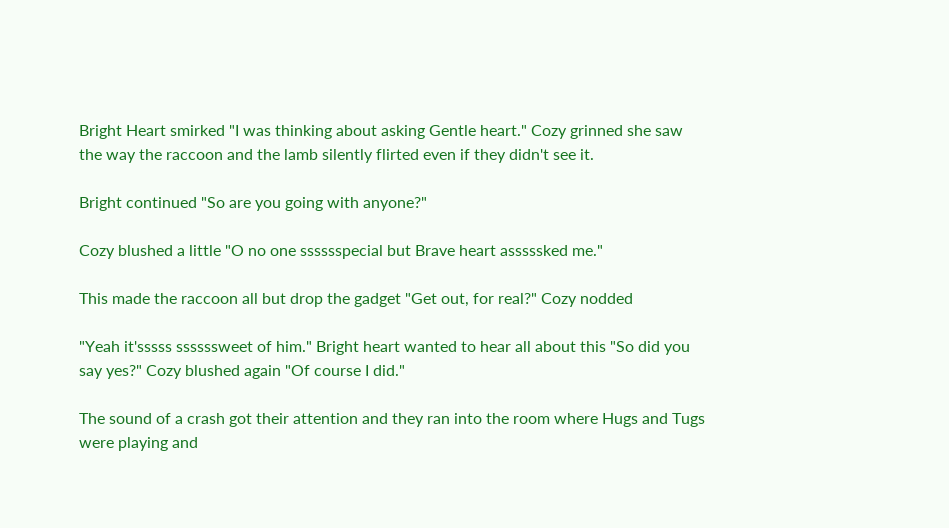Bright Heart smirked "I was thinking about asking Gentle heart." Cozy grinned she saw the way the raccoon and the lamb silently flirted even if they didn't see it.

Bright continued "So are you going with anyone?"

Cozy blushed a little "O no one sssssspecial but Brave heart asssssked me."

This made the raccoon all but drop the gadget "Get out, for real?" Cozy nodded

"Yeah it'sssss ssssssweet of him." Bright heart wanted to hear all about this "So did you say yes?" Cozy blushed again "Of course I did."

The sound of a crash got their attention and they ran into the room where Hugs and Tugs were playing and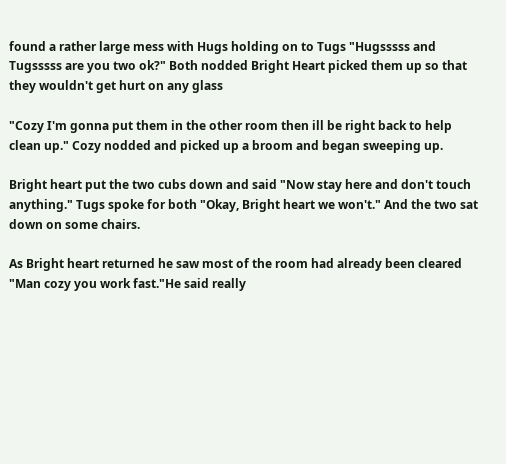found a rather large mess with Hugs holding on to Tugs "Hugsssss and Tugsssss are you two ok?" Both nodded Bright Heart picked them up so that they wouldn't get hurt on any glass

"Cozy I'm gonna put them in the other room then ill be right back to help clean up." Cozy nodded and picked up a broom and began sweeping up.

Bright heart put the two cubs down and said "Now stay here and don't touch anything." Tugs spoke for both "Okay, Bright heart we won't." And the two sat down on some chairs.

As Bright heart returned he saw most of the room had already been cleared "Man cozy you work fast."He said really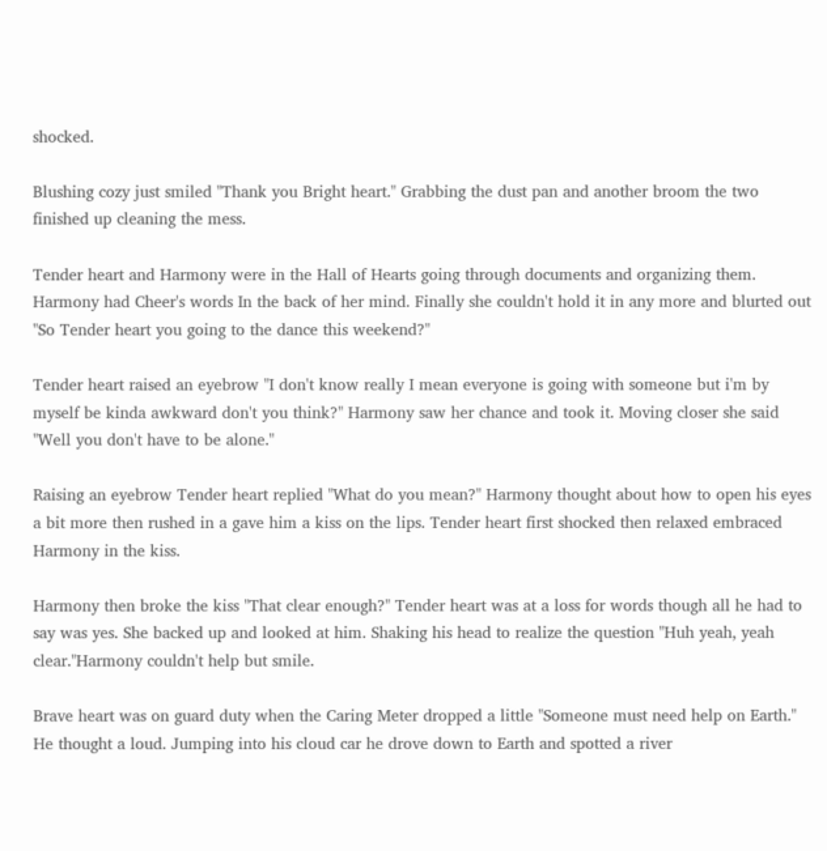shocked.

Blushing cozy just smiled "Thank you Bright heart." Grabbing the dust pan and another broom the two finished up cleaning the mess.

Tender heart and Harmony were in the Hall of Hearts going through documents and organizing them. Harmony had Cheer's words In the back of her mind. Finally she couldn't hold it in any more and blurted out "So Tender heart you going to the dance this weekend?"

Tender heart raised an eyebrow "I don't know really I mean everyone is going with someone but i'm by myself be kinda awkward don't you think?" Harmony saw her chance and took it. Moving closer she said "Well you don't have to be alone."

Raising an eyebrow Tender heart replied "What do you mean?" Harmony thought about how to open his eyes a bit more then rushed in a gave him a kiss on the lips. Tender heart first shocked then relaxed embraced Harmony in the kiss.

Harmony then broke the kiss "That clear enough?" Tender heart was at a loss for words though all he had to say was yes. She backed up and looked at him. Shaking his head to realize the question "Huh yeah, yeah clear."Harmony couldn't help but smile.

Brave heart was on guard duty when the Caring Meter dropped a little "Someone must need help on Earth." He thought a loud. Jumping into his cloud car he drove down to Earth and spotted a river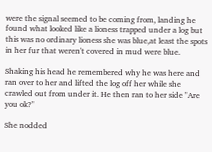were the signal seemed to be coming from, landing he found what looked like a lioness trapped under a log but this was no ordinary lioness she was blue,at least the spots in her fur that weren't covered in mud were blue.

Shaking his head he remembered why he was here and ran over to her and lifted the log off her while she crawled out from under it. He then ran to her side "Are you ok?"

She nodded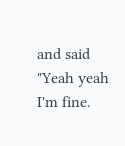and said "Yeah yeah I'm fine.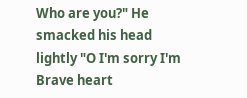Who are you?" He smacked his head lightly "O I'm sorry I'm Brave heart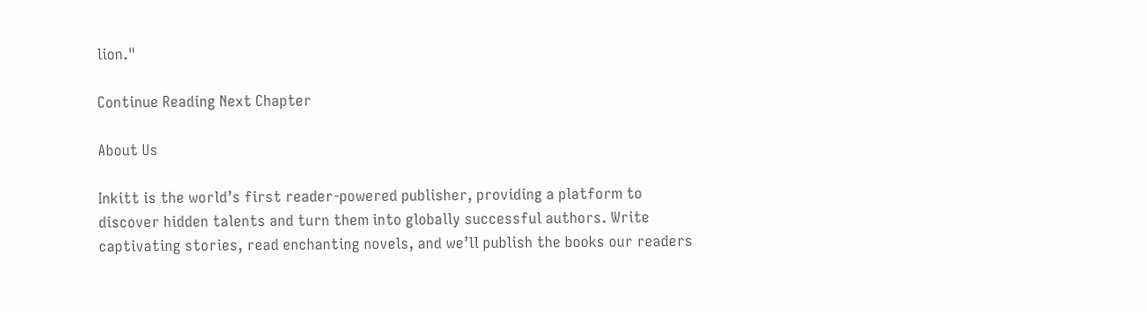lion."

Continue Reading Next Chapter

About Us

Inkitt is the world’s first reader-powered publisher, providing a platform to discover hidden talents and turn them into globally successful authors. Write captivating stories, read enchanting novels, and we’ll publish the books our readers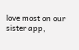love most on our sister app,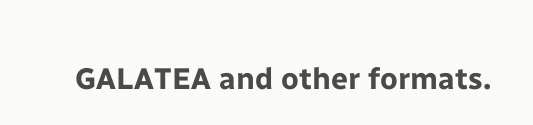GALATEA and other formats.